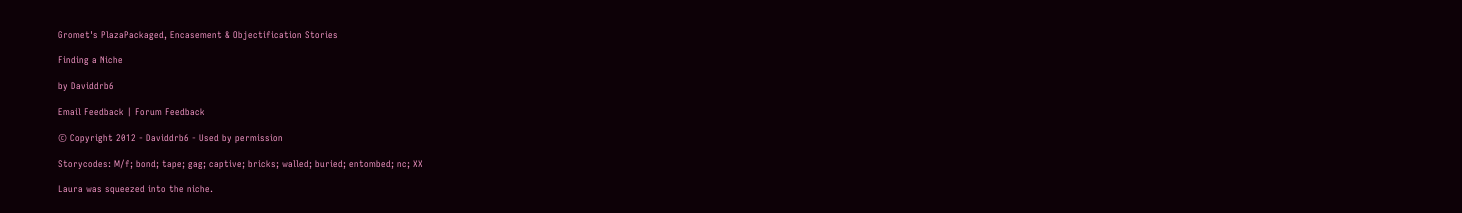Gromet's PlazaPackaged, Encasement & Objectification Stories

Finding a Niche

by Daviddrb6

Email Feedback | Forum Feedback

© Copyright 2012 - Daviddrb6 - Used by permission

Storycodes: M/f; bond; tape; gag; captive; bricks; walled; buried; entombed; nc; XX

Laura was squeezed into the niche.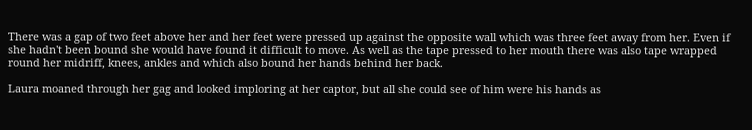There was a gap of two feet above her and her feet were pressed up against the opposite wall which was three feet away from her. Even if she hadn't been bound she would have found it difficult to move. As well as the tape pressed to her mouth there was also tape wrapped round her midriff, knees, ankles and which also bound her hands behind her back.

Laura moaned through her gag and looked imploring at her captor, but all she could see of him were his hands as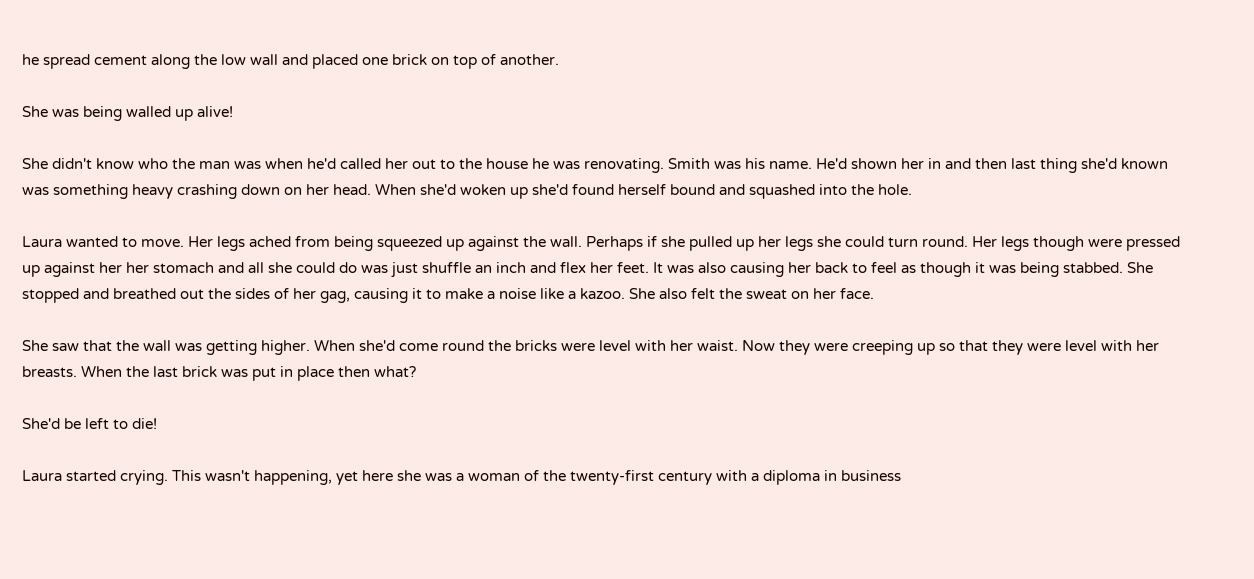he spread cement along the low wall and placed one brick on top of another.

She was being walled up alive!

She didn't know who the man was when he'd called her out to the house he was renovating. Smith was his name. He'd shown her in and then last thing she'd known was something heavy crashing down on her head. When she'd woken up she'd found herself bound and squashed into the hole.

Laura wanted to move. Her legs ached from being squeezed up against the wall. Perhaps if she pulled up her legs she could turn round. Her legs though were pressed up against her her stomach and all she could do was just shuffle an inch and flex her feet. It was also causing her back to feel as though it was being stabbed. She stopped and breathed out the sides of her gag, causing it to make a noise like a kazoo. She also felt the sweat on her face.

She saw that the wall was getting higher. When she'd come round the bricks were level with her waist. Now they were creeping up so that they were level with her breasts. When the last brick was put in place then what?

She'd be left to die!

Laura started crying. This wasn't happening, yet here she was a woman of the twenty-first century with a diploma in business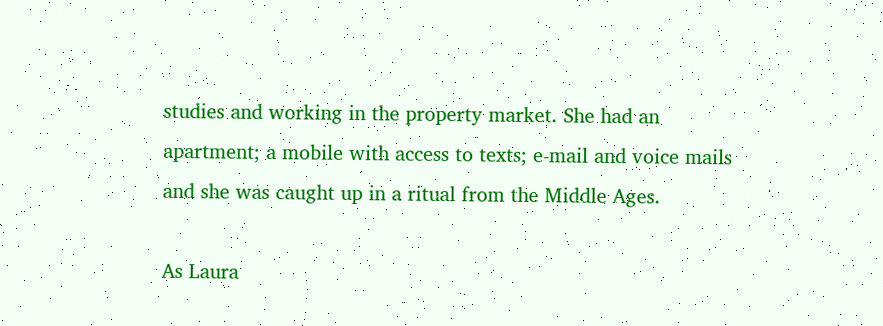studies and working in the property market. She had an apartment; a mobile with access to texts; e-mail and voice mails and she was caught up in a ritual from the Middle Ages.

As Laura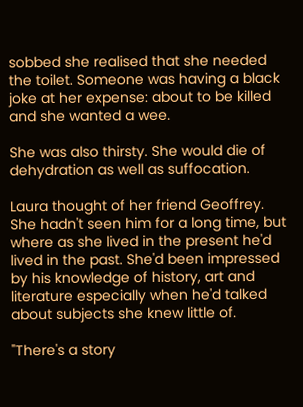sobbed she realised that she needed the toilet. Someone was having a black joke at her expense: about to be killed and she wanted a wee.

She was also thirsty. She would die of dehydration as well as suffocation.

Laura thought of her friend Geoffrey. She hadn't seen him for a long time, but where as she lived in the present he'd lived in the past. She'd been impressed by his knowledge of history, art and literature especially when he'd talked about subjects she knew little of.

"There's a story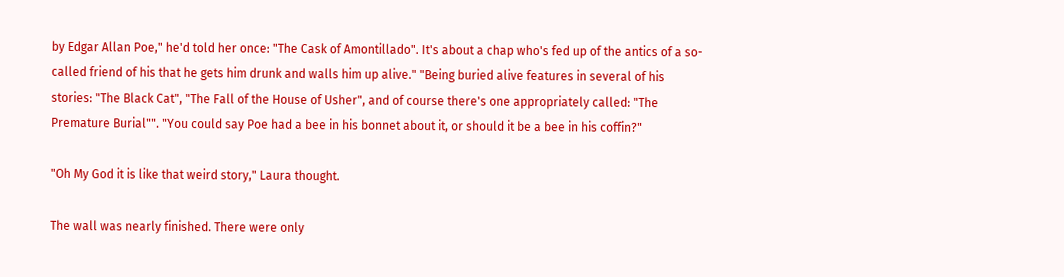by Edgar Allan Poe," he'd told her once: "The Cask of Amontillado". It's about a chap who's fed up of the antics of a so-called friend of his that he gets him drunk and walls him up alive." "Being buried alive features in several of his stories: "The Black Cat", "The Fall of the House of Usher", and of course there's one appropriately called: "The Premature Burial"". "You could say Poe had a bee in his bonnet about it, or should it be a bee in his coffin?"

"Oh My God it is like that weird story," Laura thought.

The wall was nearly finished. There were only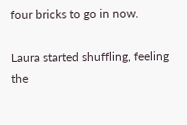four bricks to go in now.

Laura started shuffling, feeling the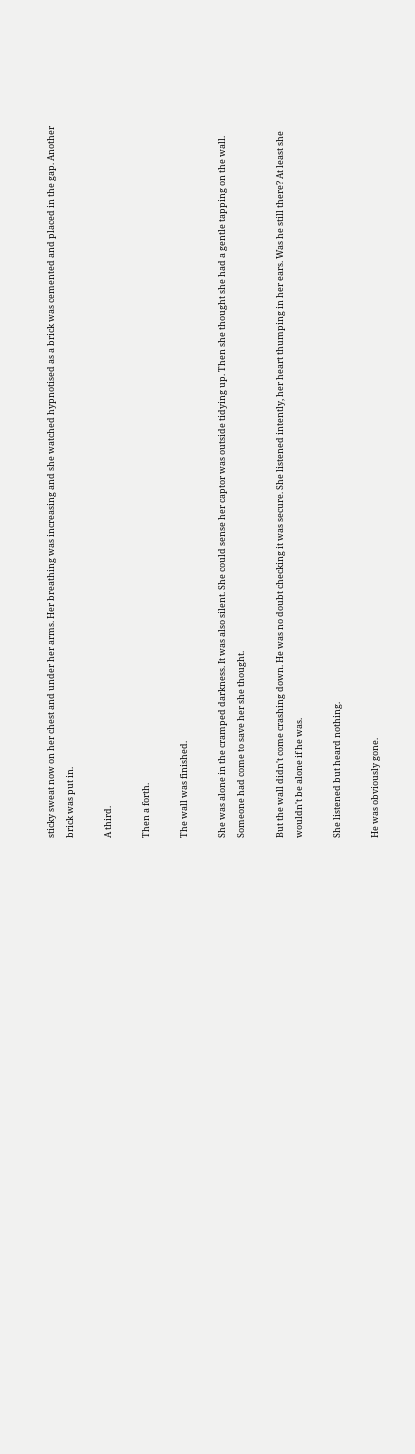sticky sweat now on her chest and under her arms. Her breathing was increasing and she watched hypnotised as a brick was cemented and placed in the gap. Another brick was put in.

A third.

Then a forth.

The wall was finished.

She was alone in the cramped darkness. It was also silent. She could sense her captor was outside tidying up. Then she thought she had a gentle tapping on the wall. Someone had come to save her she thought.

But the wall didn't come crashing down. He was no doubt checking it was secure. She listened intently, her heart thumping in her ears. Was he still there? At least she wouldn't be alone if he was.

She listened but heard nothing.

He was obviously gone.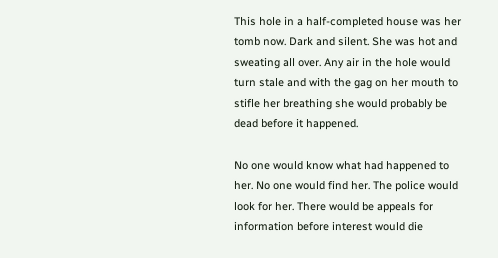This hole in a half-completed house was her tomb now. Dark and silent. She was hot and sweating all over. Any air in the hole would turn stale and with the gag on her mouth to stifle her breathing she would probably be dead before it happened.

No one would know what had happened to her. No one would find her. The police would look for her. There would be appeals for information before interest would die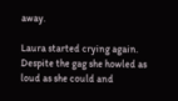away.

Laura started crying again. Despite the gag she howled as loud as she could and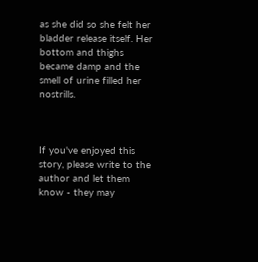as she did so she felt her bladder release itself. Her bottom and thighs became damp and the smell of urine filled her nostrills.



If you've enjoyed this story, please write to the author and let them know - they may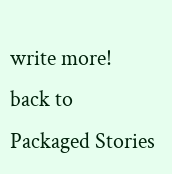write more!
back to
Packaged Stories